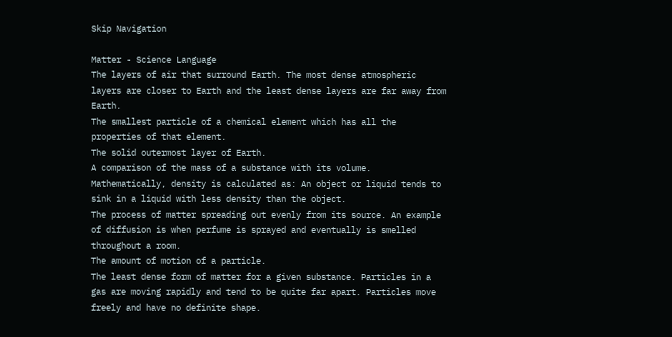Skip Navigation

Matter - Science Language
The layers of air that surround Earth. The most dense atmospheric layers are closer to Earth and the least dense layers are far away from Earth.
The smallest particle of a chemical element which has all the properties of that element.
The solid outermost layer of Earth.
A comparison of the mass of a substance with its volume. Mathematically, density is calculated as: An object or liquid tends to sink in a liquid with less density than the object.
The process of matter spreading out evenly from its source. An example of diffusion is when perfume is sprayed and eventually is smelled throughout a room.
The amount of motion of a particle.
The least dense form of matter for a given substance. Particles in a gas are moving rapidly and tend to be quite far apart. Particles move freely and have no definite shape.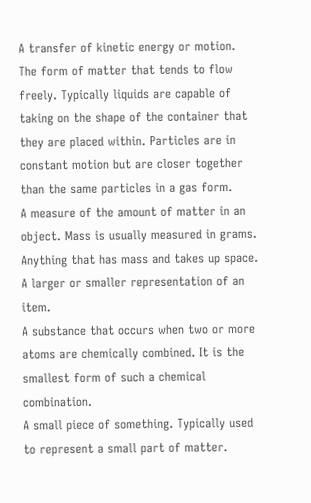A transfer of kinetic energy or motion.
The form of matter that tends to flow freely. Typically liquids are capable of taking on the shape of the container that they are placed within. Particles are in constant motion but are closer together than the same particles in a gas form.
A measure of the amount of matter in an object. Mass is usually measured in grams.
Anything that has mass and takes up space.
A larger or smaller representation of an item.
A substance that occurs when two or more atoms are chemically combined. It is the smallest form of such a chemical combination.
A small piece of something. Typically used to represent a small part of matter.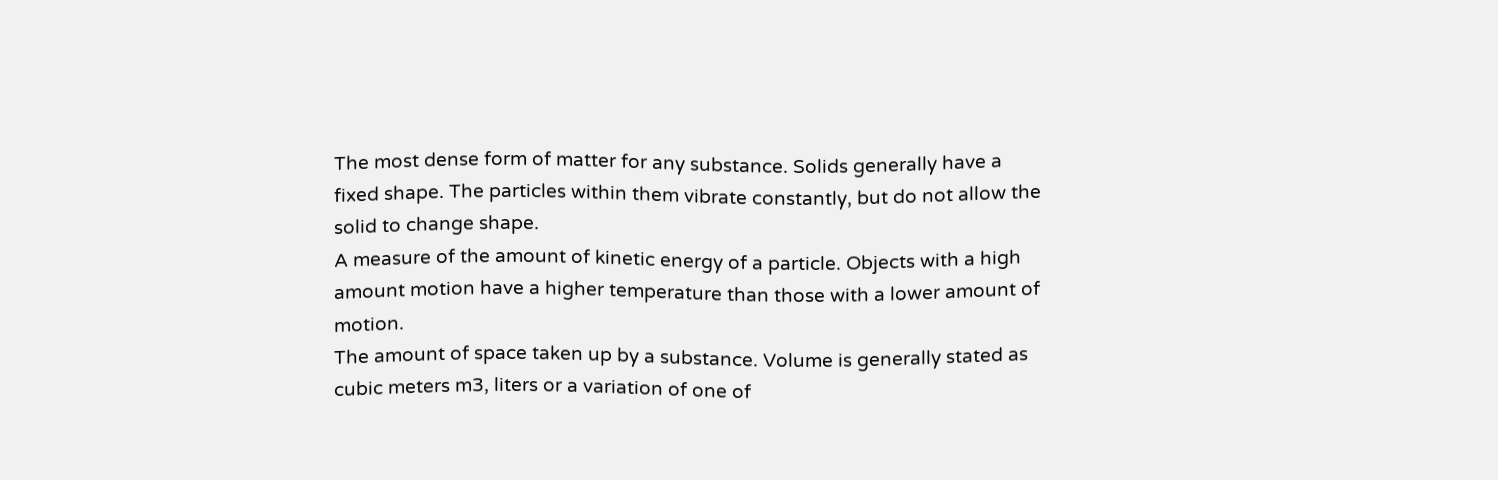The most dense form of matter for any substance. Solids generally have a fixed shape. The particles within them vibrate constantly, but do not allow the solid to change shape.
A measure of the amount of kinetic energy of a particle. Objects with a high amount motion have a higher temperature than those with a lower amount of motion.
The amount of space taken up by a substance. Volume is generally stated as cubic meters m3, liters or a variation of one of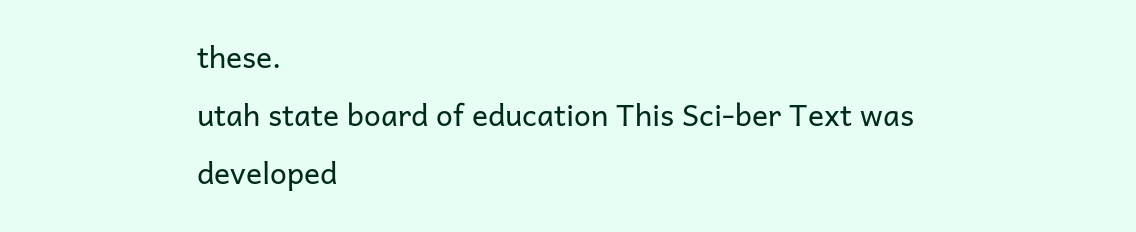these.
utah state board of education This Sci-ber Text was developed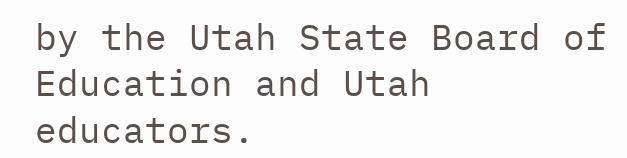by the Utah State Board of Education and Utah educators.